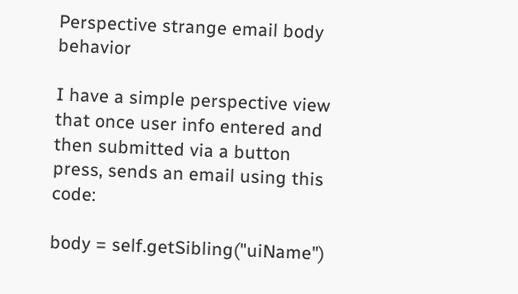Perspective strange email body behavior

I have a simple perspective view that once user info entered and then submitted via a button press, sends an email using this code:

body = self.getSibling("uiName")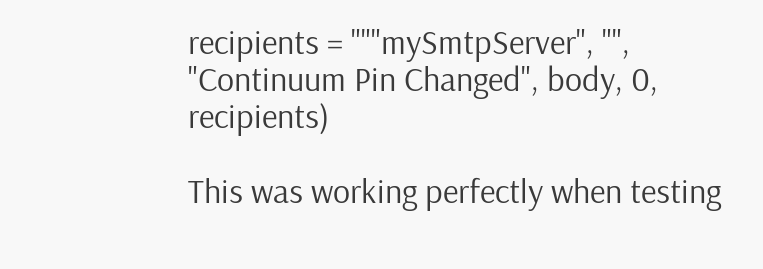recipients = """mySmtpServer", "", "Continuum Pin Changed", body, 0, recipients)

This was working perfectly when testing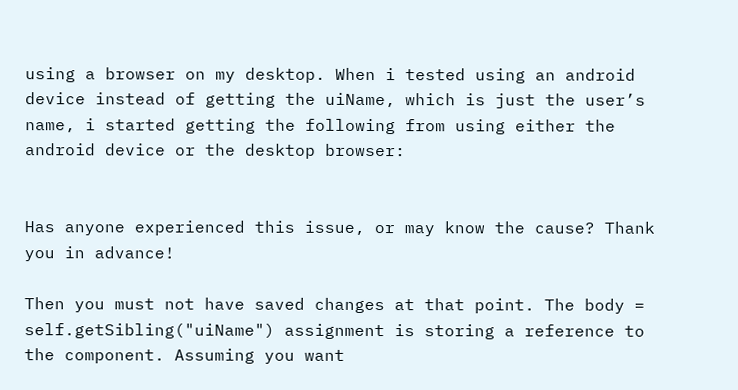using a browser on my desktop. When i tested using an android device instead of getting the uiName, which is just the user’s name, i started getting the following from using either the android device or the desktop browser:


Has anyone experienced this issue, or may know the cause? Thank you in advance!

Then you must not have saved changes at that point. The body = self.getSibling("uiName") assignment is storing a reference to the component. Assuming you want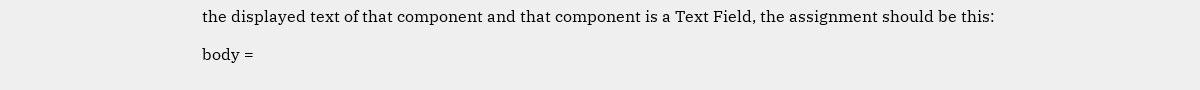the displayed text of that component and that component is a Text Field, the assignment should be this:

body =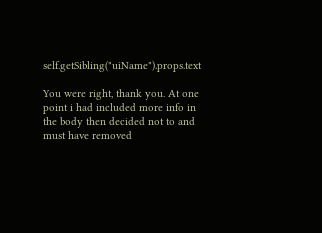self.getSibling("uiName").props.text

You were right, thank you. At one point i had included more info in the body then decided not to and must have removed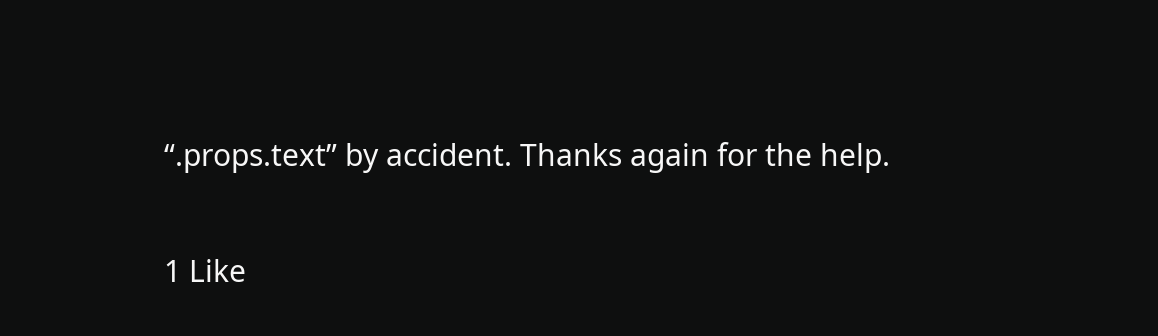“.props.text” by accident. Thanks again for the help.

1 Like